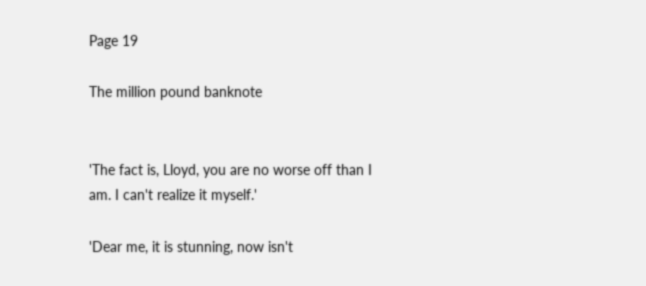Page 19

The million pound banknote


'The fact is, Lloyd, you are no worse off than I am. I can't realize it myself.'

'Dear me, it is stunning, now isn't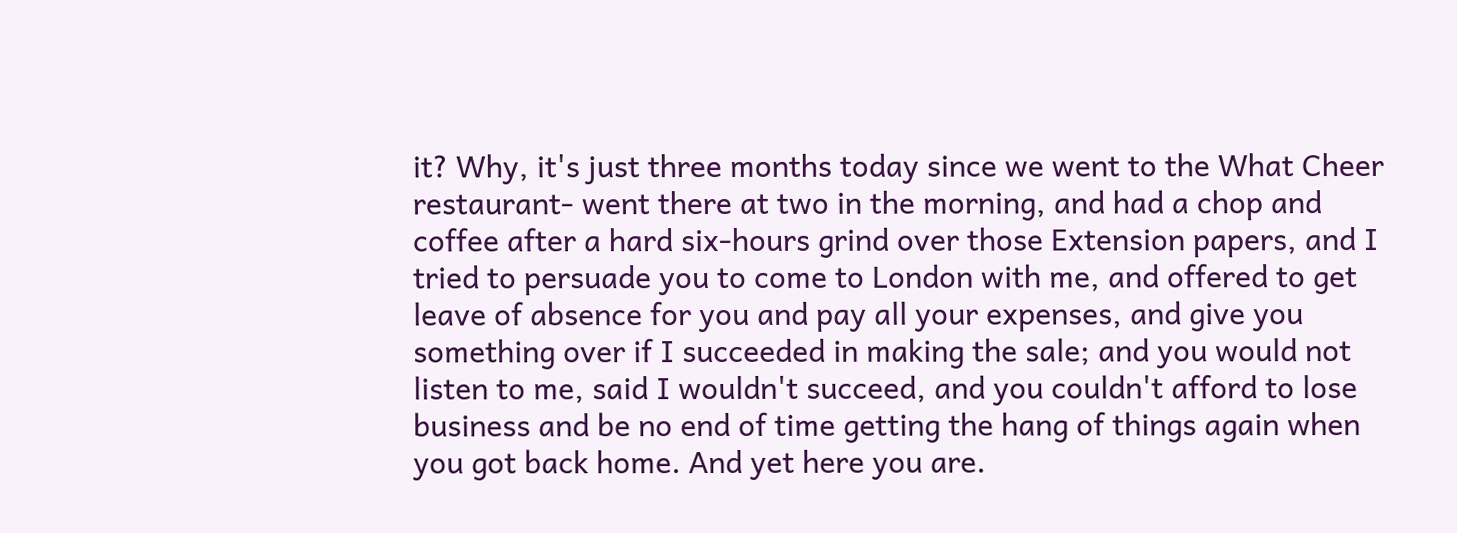it? Why, it's just three months today since we went to the What Cheer restaurant- went there at two in the morning, and had a chop and coffee after a hard six-hours grind over those Extension papers, and I tried to persuade you to come to London with me, and offered to get leave of absence for you and pay all your expenses, and give you something over if I succeeded in making the sale; and you would not listen to me, said I wouldn't succeed, and you couldn't afford to lose business and be no end of time getting the hang of things again when you got back home. And yet here you are.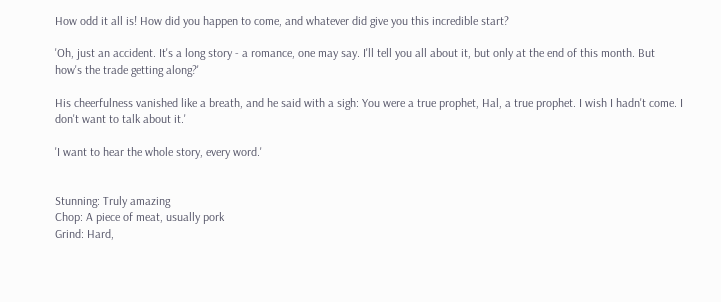How odd it all is! How did you happen to come, and whatever did give you this incredible start?

'Oh, just an accident. It's a long story - a romance, one may say. I'll tell you all about it, but only at the end of this month. But how's the trade getting along?'

His cheerfulness vanished like a breath, and he said with a sigh: You were a true prophet, Hal, a true prophet. I wish I hadn't come. I don't want to talk about it.'

'I want to hear the whole story, every word.'


Stunning: Truly amazing
Chop: A piece of meat, usually pork
Grind: Hard,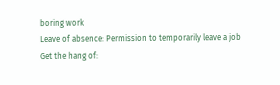boring work
Leave of absence: Permission to temporarily leave a job
Get the hang of: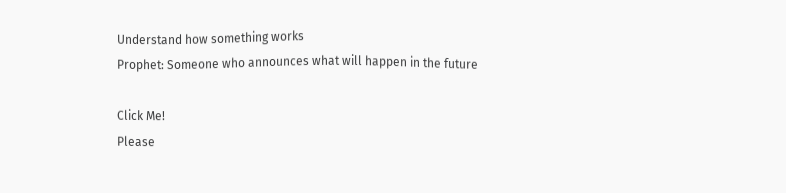Understand how something works
Prophet: Someone who announces what will happen in the future

Click Me!
Please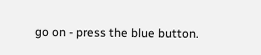go on - press the blue button.